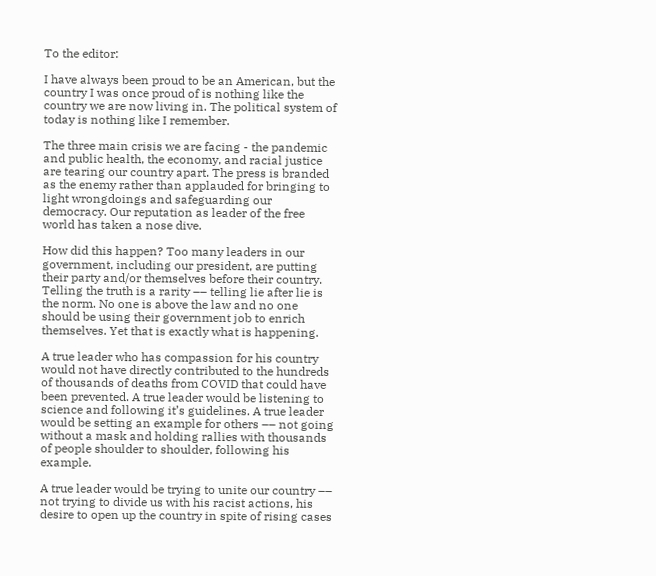To the editor:

I have always been proud to be an American, but the country I was once proud of is nothing like the country we are now living in. The political system of today is nothing like I remember.

The three main crisis we are facing - the pandemic and public health, the economy, and racial justice are tearing our country apart. The press is branded as the enemy rather than applauded for bringing to light wrongdoings and safeguarding our democracy. Our reputation as leader of the free world has taken a nose dive.

How did this happen? Too many leaders in our government, including our president, are putting their party and/or themselves before their country. Telling the truth is a rarity –– telling lie after lie is the norm. No one is above the law and no one should be using their government job to enrich themselves. Yet that is exactly what is happening.

A true leader who has compassion for his country would not have directly contributed to the hundreds of thousands of deaths from COVID that could have been prevented. A true leader would be listening to science and following it’s guidelines. A true leader would be setting an example for others –– not going without a mask and holding rallies with thousands of people shoulder to shoulder, following his example.

A true leader would be trying to unite our country –– not trying to divide us with his racist actions, his desire to open up the country in spite of rising cases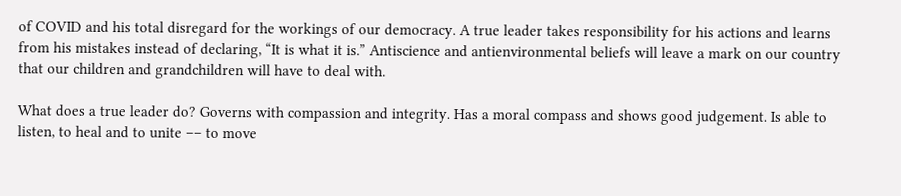of COVID and his total disregard for the workings of our democracy. A true leader takes responsibility for his actions and learns from his mistakes instead of declaring, “It is what it is.” Antiscience and antienvironmental beliefs will leave a mark on our country that our children and grandchildren will have to deal with.

What does a true leader do? Governs with compassion and integrity. Has a moral compass and shows good judgement. Is able to listen, to heal and to unite –– to move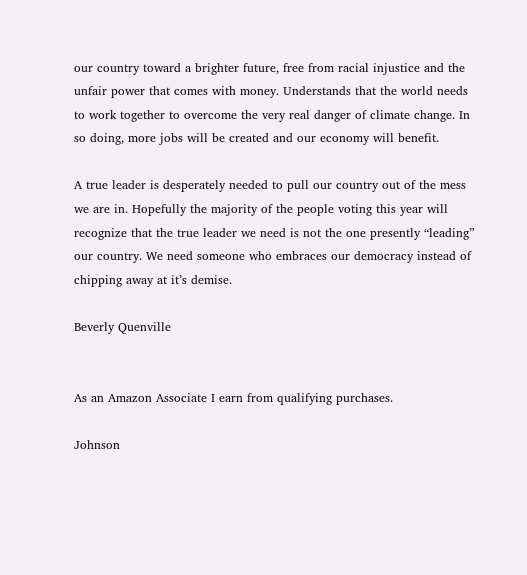our country toward a brighter future, free from racial injustice and the unfair power that comes with money. Understands that the world needs to work together to overcome the very real danger of climate change. In so doing, more jobs will be created and our economy will benefit.

A true leader is desperately needed to pull our country out of the mess we are in. Hopefully the majority of the people voting this year will recognize that the true leader we need is not the one presently “leading” our country. We need someone who embraces our democracy instead of chipping away at it’s demise.

Beverly Quenville


As an Amazon Associate I earn from qualifying purchases.

Johnson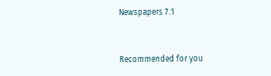Newspapers 7.1


Recommended for you